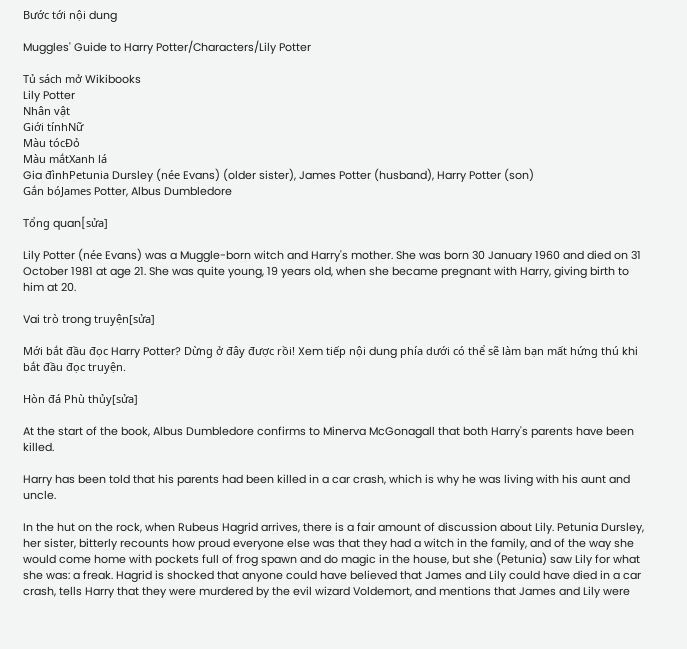Bước tới nội dung

Muggles' Guide to Harry Potter/Characters/Lily Potter

Tủ sách mở Wikibooks
Lily Potter
Nhân vật
Giới tínhNữ
Màu tócĐỏ
Màu mắtXanh lá
Gia đìnhPetunia Dursley (née Evans) (older sister), James Potter (husband), Harry Potter (son)
Gắn bóJames Potter, Albus Dumbledore

Tổng quan[sửa]

Lily Potter (née Evans) was a Muggle-born witch and Harry's mother. She was born 30 January 1960 and died on 31 October 1981 at age 21. She was quite young, 19 years old, when she became pregnant with Harry, giving birth to him at 20.

Vai trò trong truyện[sửa]

Mới bắt đầu đọc Harry Potter? Dừng ở đây được rồi! Xem tiếp nội dung phía dưới có thể sẽ làm bạn mất hứng thú khi bắt đầu đọc truyện.

Hòn đá Phù thủy[sửa]

At the start of the book, Albus Dumbledore confirms to Minerva McGonagall that both Harry's parents have been killed.

Harry has been told that his parents had been killed in a car crash, which is why he was living with his aunt and uncle.

In the hut on the rock, when Rubeus Hagrid arrives, there is a fair amount of discussion about Lily. Petunia Dursley, her sister, bitterly recounts how proud everyone else was that they had a witch in the family, and of the way she would come home with pockets full of frog spawn and do magic in the house, but she (Petunia) saw Lily for what she was: a freak. Hagrid is shocked that anyone could have believed that James and Lily could have died in a car crash, tells Harry that they were murdered by the evil wizard Voldemort, and mentions that James and Lily were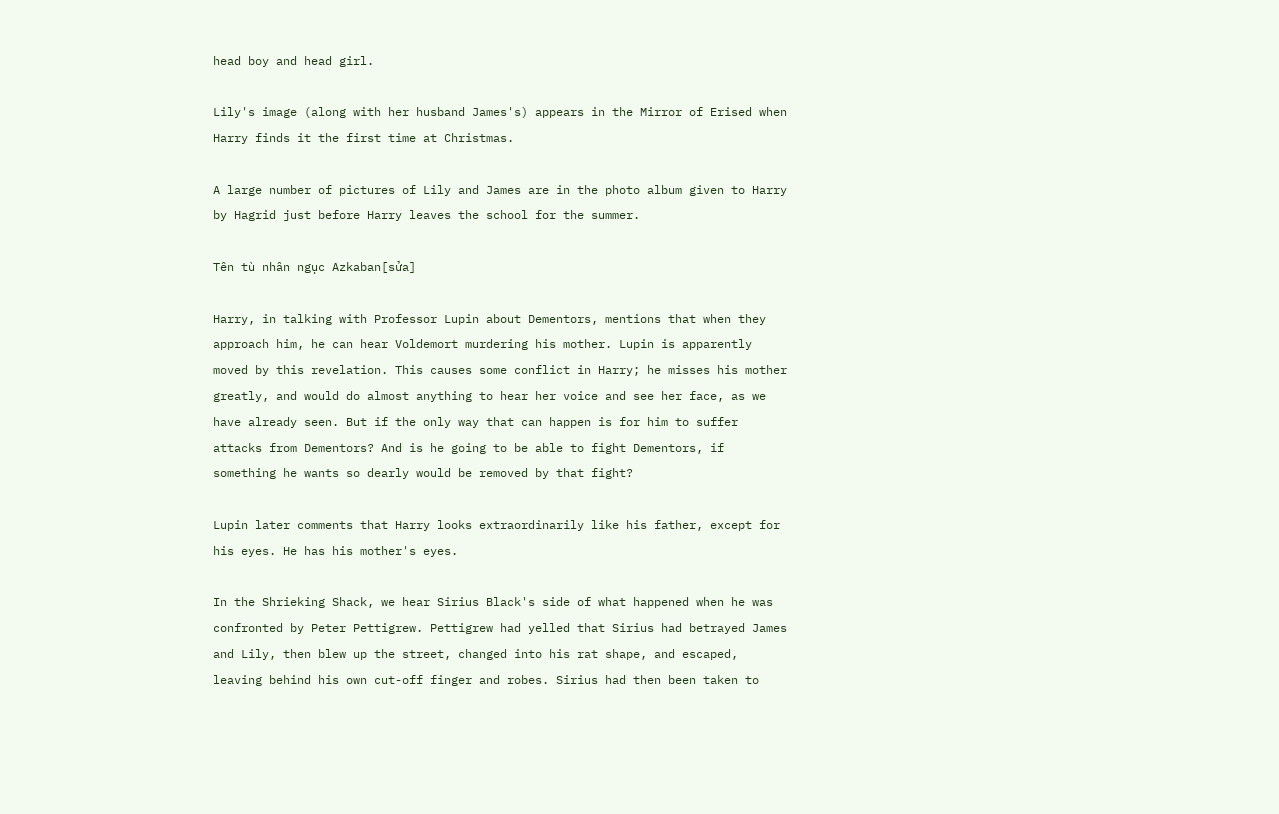head boy and head girl.

Lily's image (along with her husband James's) appears in the Mirror of Erised when Harry finds it the first time at Christmas.

A large number of pictures of Lily and James are in the photo album given to Harry by Hagrid just before Harry leaves the school for the summer.

Tên tù nhân ngục Azkaban[sửa]

Harry, in talking with Professor Lupin about Dementors, mentions that when they approach him, he can hear Voldemort murdering his mother. Lupin is apparently moved by this revelation. This causes some conflict in Harry; he misses his mother greatly, and would do almost anything to hear her voice and see her face, as we have already seen. But if the only way that can happen is for him to suffer attacks from Dementors? And is he going to be able to fight Dementors, if something he wants so dearly would be removed by that fight?

Lupin later comments that Harry looks extraordinarily like his father, except for his eyes. He has his mother's eyes.

In the Shrieking Shack, we hear Sirius Black's side of what happened when he was confronted by Peter Pettigrew. Pettigrew had yelled that Sirius had betrayed James and Lily, then blew up the street, changed into his rat shape, and escaped, leaving behind his own cut-off finger and robes. Sirius had then been taken to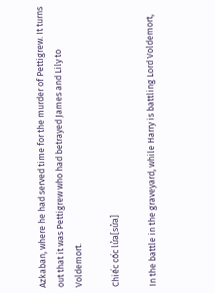Azkaban, where he had served time for the murder of Pettigrew. It turns out that it was Pettigrew who had betrayed James and Lily to Voldemort.

Chiếc cốc lửa[sửa]

In the battle in the graveyard, while Harry is battling Lord Voldemort,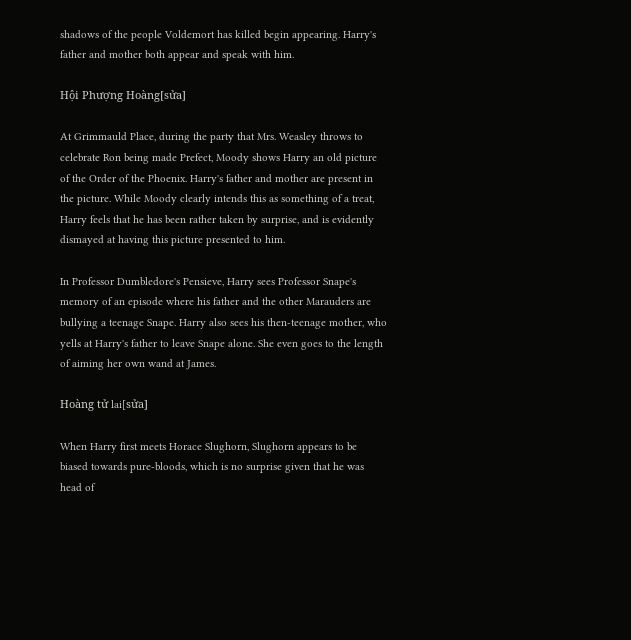shadows of the people Voldemort has killed begin appearing. Harry's father and mother both appear and speak with him.

Hội Phượng Hoàng[sửa]

At Grimmauld Place, during the party that Mrs. Weasley throws to celebrate Ron being made Prefect, Moody shows Harry an old picture of the Order of the Phoenix. Harry's father and mother are present in the picture. While Moody clearly intends this as something of a treat, Harry feels that he has been rather taken by surprise, and is evidently dismayed at having this picture presented to him.

In Professor Dumbledore's Pensieve, Harry sees Professor Snape's memory of an episode where his father and the other Marauders are bullying a teenage Snape. Harry also sees his then-teenage mother, who yells at Harry's father to leave Snape alone. She even goes to the length of aiming her own wand at James.

Hoàng tử lai[sửa]

When Harry first meets Horace Slughorn, Slughorn appears to be biased towards pure-bloods, which is no surprise given that he was head of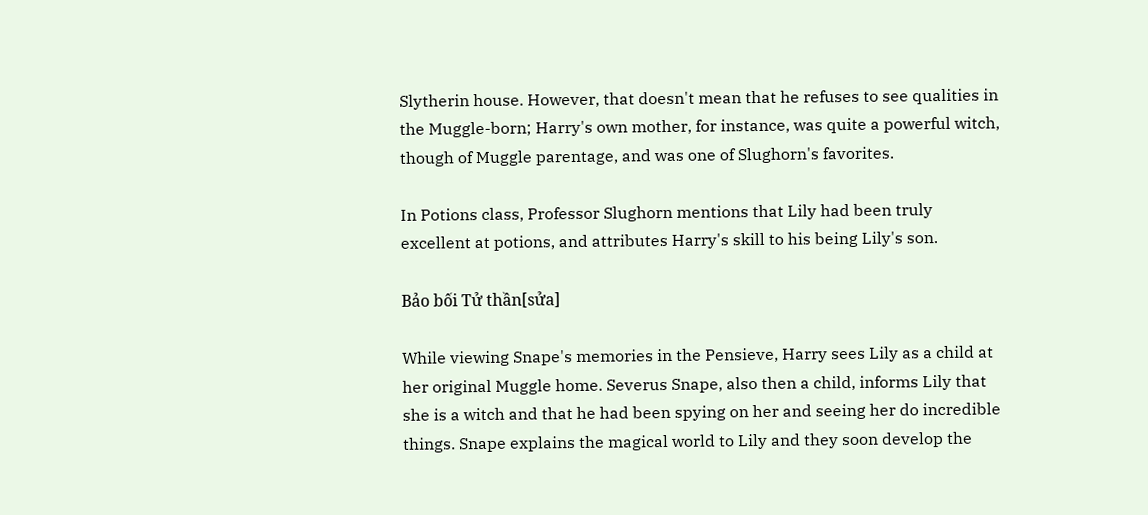Slytherin house. However, that doesn't mean that he refuses to see qualities in the Muggle-born; Harry's own mother, for instance, was quite a powerful witch, though of Muggle parentage, and was one of Slughorn's favorites.

In Potions class, Professor Slughorn mentions that Lily had been truly excellent at potions, and attributes Harry's skill to his being Lily's son.

Bảo bối Tử thần[sửa]

While viewing Snape's memories in the Pensieve, Harry sees Lily as a child at her original Muggle home. Severus Snape, also then a child, informs Lily that she is a witch and that he had been spying on her and seeing her do incredible things. Snape explains the magical world to Lily and they soon develop the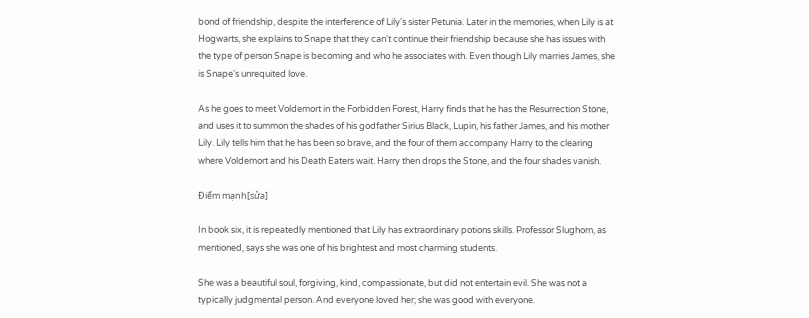bond of friendship, despite the interference of Lily's sister Petunia. Later in the memories, when Lily is at Hogwarts, she explains to Snape that they can't continue their friendship because she has issues with the type of person Snape is becoming and who he associates with. Even though Lily marries James, she is Snape's unrequited love.

As he goes to meet Voldemort in the Forbidden Forest, Harry finds that he has the Resurrection Stone, and uses it to summon the shades of his godfather Sirius Black, Lupin, his father James, and his mother Lily. Lily tells him that he has been so brave, and the four of them accompany Harry to the clearing where Voldemort and his Death Eaters wait. Harry then drops the Stone, and the four shades vanish.

Điểm mạnh[sửa]

In book six, it is repeatedly mentioned that Lily has extraordinary potions skills. Professor Slughorn, as mentioned, says she was one of his brightest and most charming students.

She was a beautiful soul, forgiving, kind, compassionate, but did not entertain evil. She was not a typically judgmental person. And everyone loved her; she was good with everyone.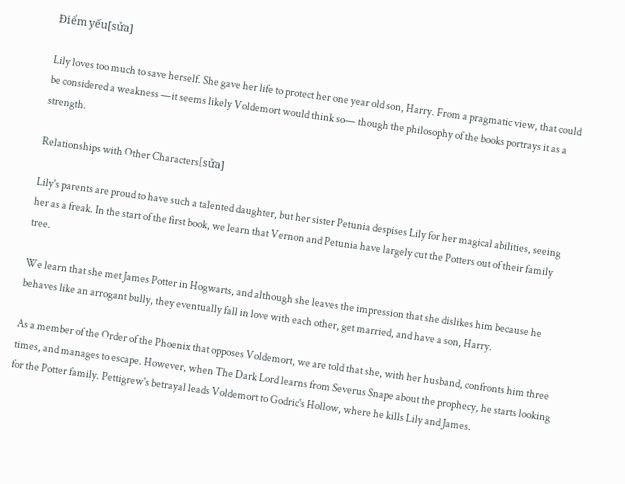Điểm yếu[sửa]

Lily loves too much to save herself. She gave her life to protect her one year old son, Harry. From a pragmatic view, that could be considered a weakness —it seems likely Voldemort would think so— though the philosophy of the books portrays it as a strength.

Relationships with Other Characters[sửa]

Lily's parents are proud to have such a talented daughter, but her sister Petunia despises Lily for her magical abilities, seeing her as a freak. In the start of the first book, we learn that Vernon and Petunia have largely cut the Potters out of their family tree.

We learn that she met James Potter in Hogwarts, and although she leaves the impression that she dislikes him because he behaves like an arrogant bully, they eventually fall in love with each other, get married, and have a son, Harry.

As a member of the Order of the Phoenix that opposes Voldemort, we are told that she, with her husband, confronts him three times, and manages to escape. However, when The Dark Lord learns from Severus Snape about the prophecy, he starts looking for the Potter family. Pettigrew's betrayal leads Voldemort to Godric's Hollow, where he kills Lily and James.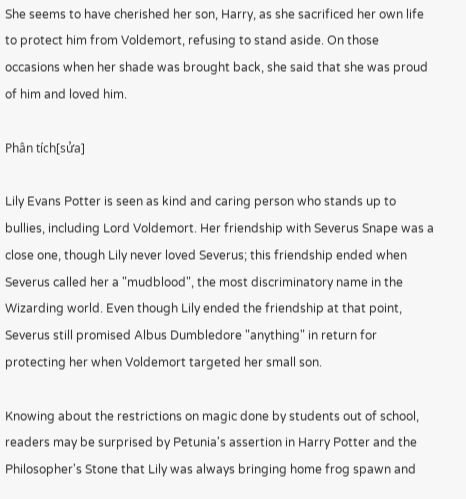She seems to have cherished her son, Harry, as she sacrificed her own life to protect him from Voldemort, refusing to stand aside. On those occasions when her shade was brought back, she said that she was proud of him and loved him.

Phân tích[sửa]

Lily Evans Potter is seen as kind and caring person who stands up to bullies, including Lord Voldemort. Her friendship with Severus Snape was a close one, though Lily never loved Severus; this friendship ended when Severus called her a "mudblood", the most discriminatory name in the Wizarding world. Even though Lily ended the friendship at that point, Severus still promised Albus Dumbledore "anything" in return for protecting her when Voldemort targeted her small son.

Knowing about the restrictions on magic done by students out of school, readers may be surprised by Petunia's assertion in Harry Potter and the Philosopher's Stone that Lily was always bringing home frog spawn and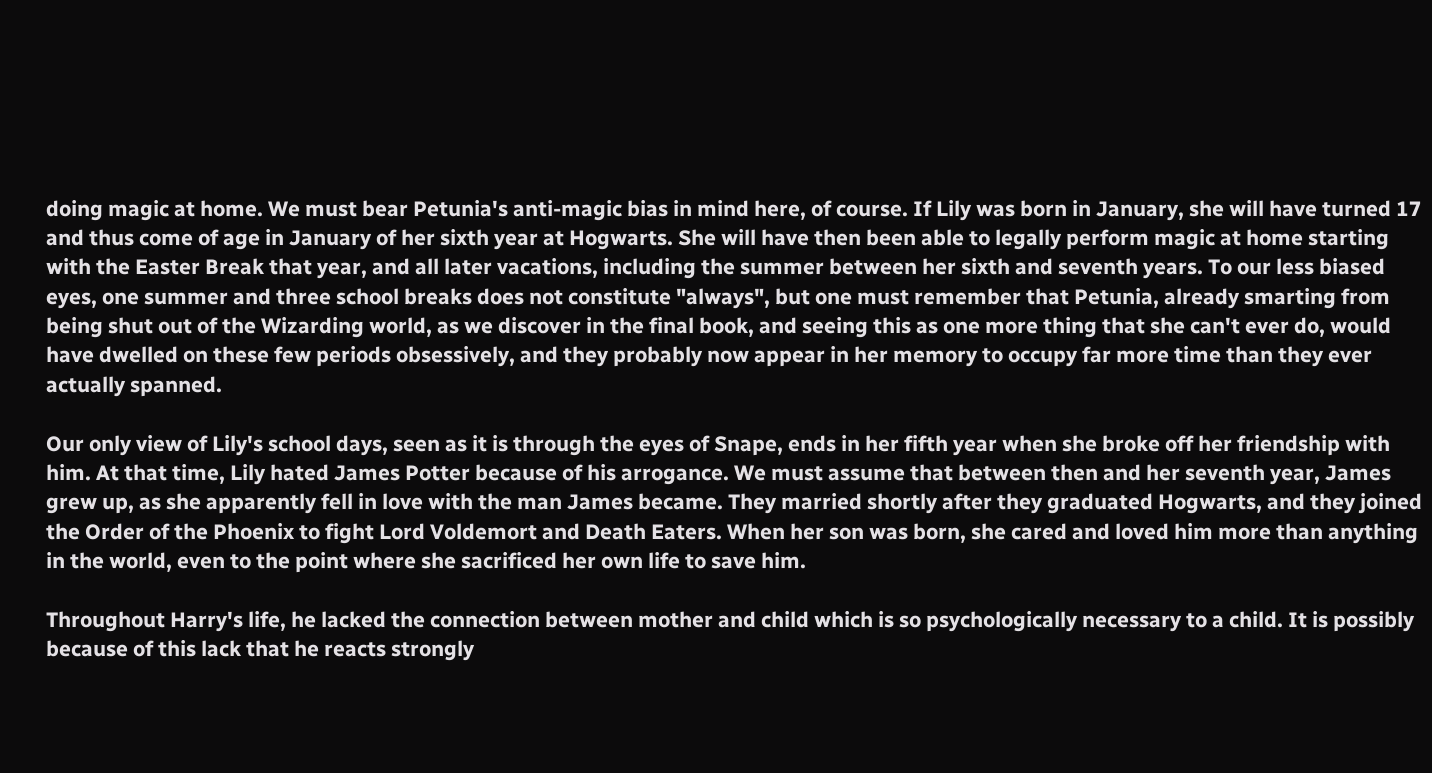doing magic at home. We must bear Petunia's anti-magic bias in mind here, of course. If Lily was born in January, she will have turned 17 and thus come of age in January of her sixth year at Hogwarts. She will have then been able to legally perform magic at home starting with the Easter Break that year, and all later vacations, including the summer between her sixth and seventh years. To our less biased eyes, one summer and three school breaks does not constitute "always", but one must remember that Petunia, already smarting from being shut out of the Wizarding world, as we discover in the final book, and seeing this as one more thing that she can't ever do, would have dwelled on these few periods obsessively, and they probably now appear in her memory to occupy far more time than they ever actually spanned.

Our only view of Lily's school days, seen as it is through the eyes of Snape, ends in her fifth year when she broke off her friendship with him. At that time, Lily hated James Potter because of his arrogance. We must assume that between then and her seventh year, James grew up, as she apparently fell in love with the man James became. They married shortly after they graduated Hogwarts, and they joined the Order of the Phoenix to fight Lord Voldemort and Death Eaters. When her son was born, she cared and loved him more than anything in the world, even to the point where she sacrificed her own life to save him.

Throughout Harry's life, he lacked the connection between mother and child which is so psychologically necessary to a child. It is possibly because of this lack that he reacts strongly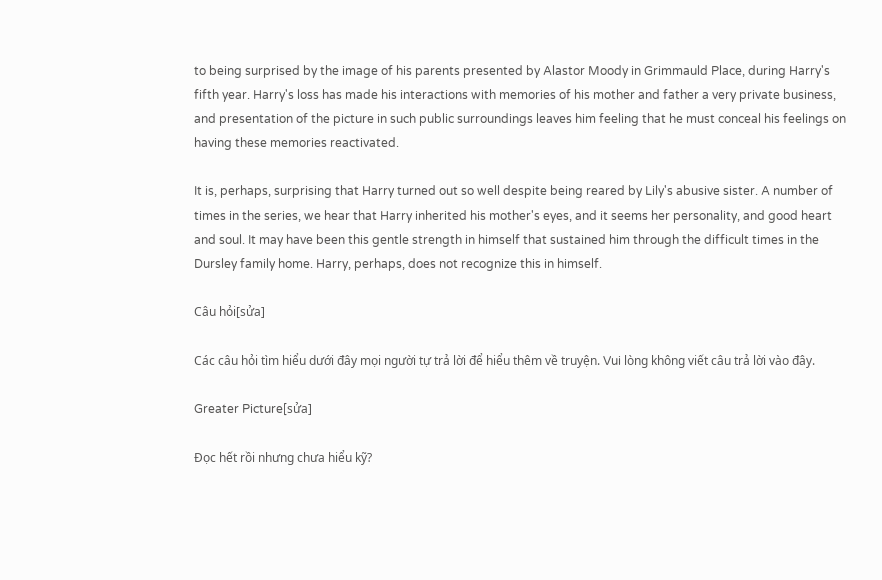to being surprised by the image of his parents presented by Alastor Moody in Grimmauld Place, during Harry's fifth year. Harry's loss has made his interactions with memories of his mother and father a very private business, and presentation of the picture in such public surroundings leaves him feeling that he must conceal his feelings on having these memories reactivated.

It is, perhaps, surprising that Harry turned out so well despite being reared by Lily's abusive sister. A number of times in the series, we hear that Harry inherited his mother's eyes, and it seems her personality, and good heart and soul. It may have been this gentle strength in himself that sustained him through the difficult times in the Dursley family home. Harry, perhaps, does not recognize this in himself.

Câu hỏi[sửa]

Các câu hỏi tìm hiểu dưới đây mọi người tự trả lời để hiểu thêm về truyện. Vui lòng không viết câu trả lời vào đây.

Greater Picture[sửa]

Đọc hết rồi nhưng chưa hiểu kỹ?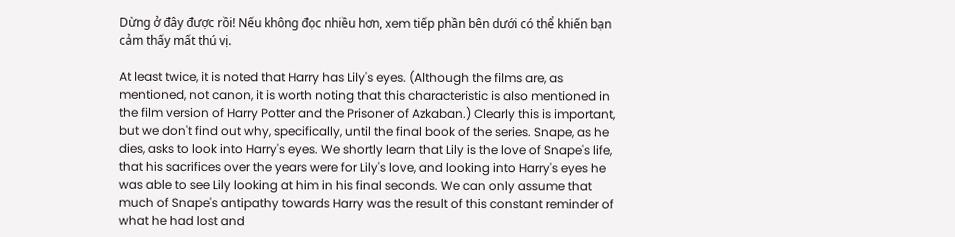Dừng ở đây được rồi! Nếu không đọc nhiều hơn, xem tiếp phần bên dưới có thể khiến bạn cảm thấy mất thú vị.

At least twice, it is noted that Harry has Lily's eyes. (Although the films are, as mentioned, not canon, it is worth noting that this characteristic is also mentioned in the film version of Harry Potter and the Prisoner of Azkaban.) Clearly this is important, but we don't find out why, specifically, until the final book of the series. Snape, as he dies, asks to look into Harry's eyes. We shortly learn that Lily is the love of Snape's life, that his sacrifices over the years were for Lily's love, and looking into Harry's eyes he was able to see Lily looking at him in his final seconds. We can only assume that much of Snape's antipathy towards Harry was the result of this constant reminder of what he had lost and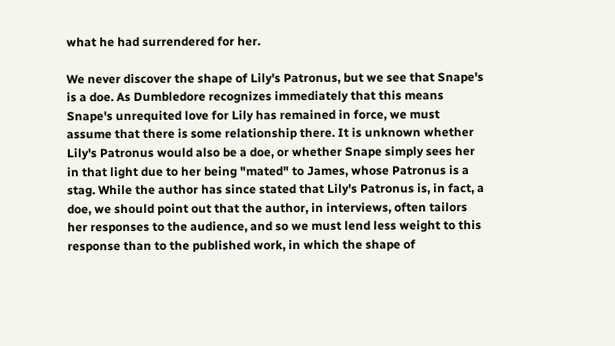what he had surrendered for her.

We never discover the shape of Lily's Patronus, but we see that Snape's is a doe. As Dumbledore recognizes immediately that this means Snape's unrequited love for Lily has remained in force, we must assume that there is some relationship there. It is unknown whether Lily's Patronus would also be a doe, or whether Snape simply sees her in that light due to her being "mated" to James, whose Patronus is a stag. While the author has since stated that Lily's Patronus is, in fact, a doe, we should point out that the author, in interviews, often tailors her responses to the audience, and so we must lend less weight to this response than to the published work, in which the shape of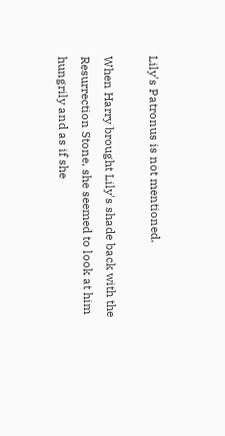Lily's Patronus is not mentioned.

When Harry brought Lily's shade back with the Resurrection Stone, she seemed to look at him hungrily and as if she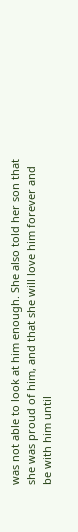was not able to look at him enough. She also told her son that she was proud of him, and that she will love him forever and be with him until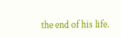the end of his life.